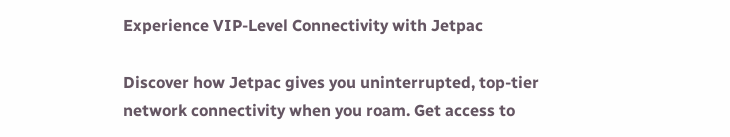Experience VIP-Level Connectivity with Jetpac

Discover how Jetpac gives you uninterrupted, top-tier network connectivity when you roam. Get access to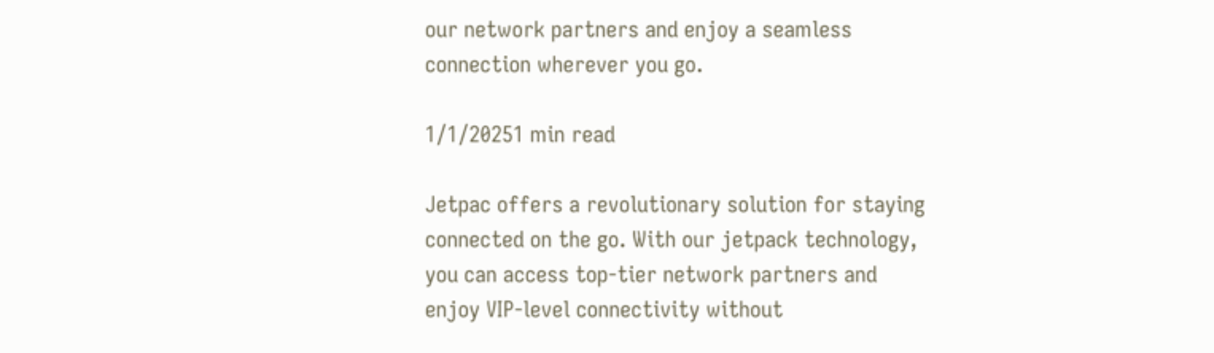our network partners and enjoy a seamless connection wherever you go.

1/1/20251 min read

Jetpac offers a revolutionary solution for staying connected on the go. With our jetpack technology, you can access top-tier network partners and enjoy VIP-level connectivity without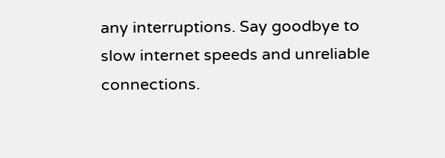any interruptions. Say goodbye to slow internet speeds and unreliable connections.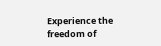Experience the freedom of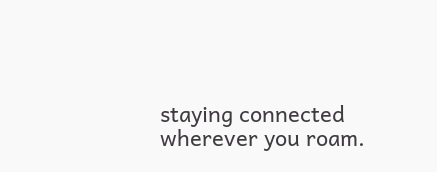staying connected wherever you roam.